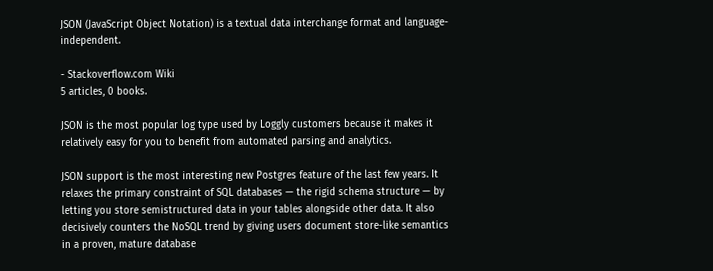JSON (JavaScript Object Notation) is a textual data interchange format and language-independent.

- Stackoverflow.com Wiki
5 articles, 0 books.

JSON is the most popular log type used by Loggly customers because it makes it relatively easy for you to benefit from automated parsing and analytics.

JSON support is the most interesting new Postgres feature of the last few years. It relaxes the primary constraint of SQL databases — the rigid schema structure — by letting you store semistructured data in your tables alongside other data. It also decisively counters the NoSQL trend by giving users document store-like semantics in a proven, mature database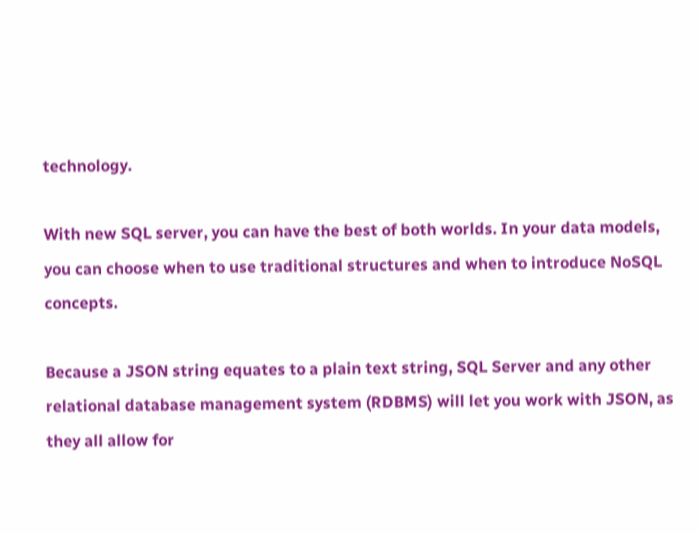technology.

With new SQL server, you can have the best of both worlds. In your data models, you can choose when to use traditional structures and when to introduce NoSQL concepts.

Because a JSON string equates to a plain text string, SQL Server and any other relational database management system (RDBMS) will let you work with JSON, as they all allow for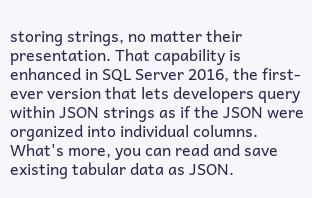storing strings, no matter their presentation. That capability is enhanced in SQL Server 2016, the first-ever version that lets developers query within JSON strings as if the JSON were organized into individual columns. What's more, you can read and save existing tabular data as JSON.